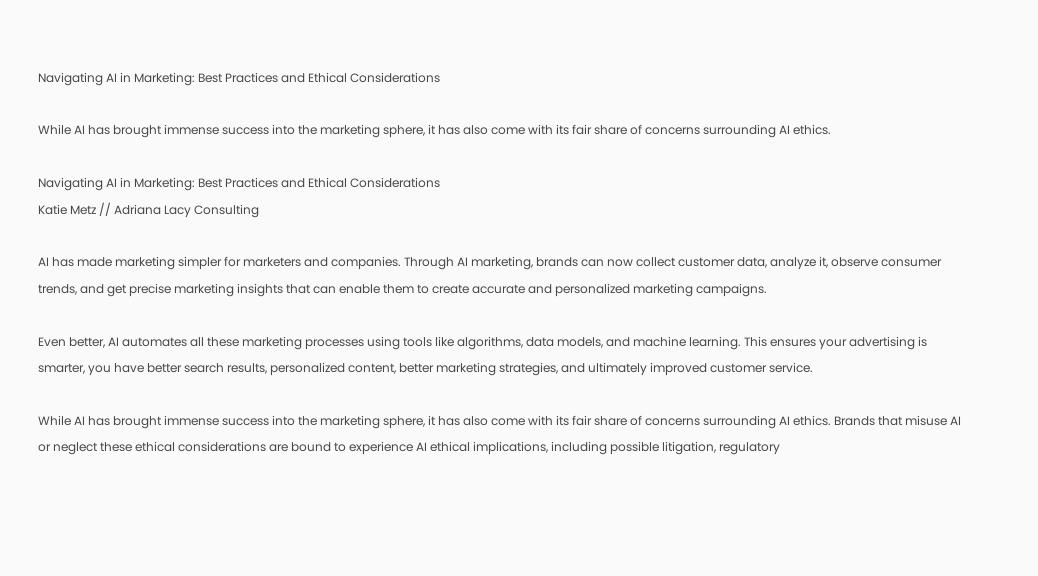Navigating AI in Marketing: Best Practices and Ethical Considerations

While AI has brought immense success into the marketing sphere, it has also come with its fair share of concerns surrounding AI ethics.

Navigating AI in Marketing: Best Practices and Ethical Considerations
Katie Metz // Adriana Lacy Consulting

AI has made marketing simpler for marketers and companies. Through AI marketing, brands can now collect customer data, analyze it, observe consumer trends, and get precise marketing insights that can enable them to create accurate and personalized marketing campaigns.

Even better, AI automates all these marketing processes using tools like algorithms, data models, and machine learning. This ensures your advertising is smarter, you have better search results, personalized content, better marketing strategies, and ultimately improved customer service.

While AI has brought immense success into the marketing sphere, it has also come with its fair share of concerns surrounding AI ethics. Brands that misuse AI or neglect these ethical considerations are bound to experience AI ethical implications, including possible litigation, regulatory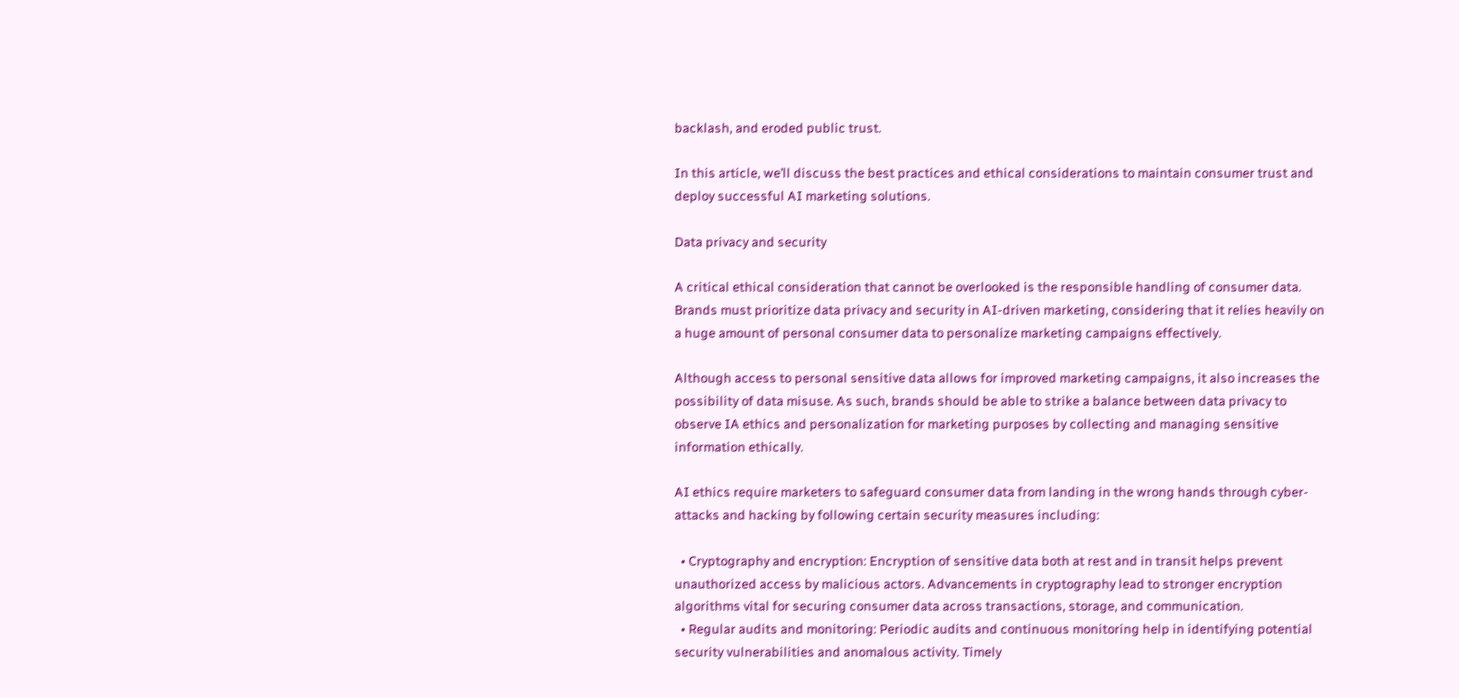backlash, and eroded public trust.

In this article, we’ll discuss the best practices and ethical considerations to maintain consumer trust and deploy successful AI marketing solutions.

Data privacy and security

A critical ethical consideration that cannot be overlooked is the responsible handling of consumer data. Brands must prioritize data privacy and security in AI-driven marketing, considering that it relies heavily on a huge amount of personal consumer data to personalize marketing campaigns effectively.

Although access to personal sensitive data allows for improved marketing campaigns, it also increases the possibility of data misuse. As such, brands should be able to strike a balance between data privacy to observe IA ethics and personalization for marketing purposes by collecting and managing sensitive information ethically.

AI ethics require marketers to safeguard consumer data from landing in the wrong hands through cyber-attacks and hacking by following certain security measures including:

  • Cryptography and encryption: Encryption of sensitive data both at rest and in transit helps prevent unauthorized access by malicious actors. Advancements in cryptography lead to stronger encryption algorithms vital for securing consumer data across transactions, storage, and communication.
  • Regular audits and monitoring: Periodic audits and continuous monitoring help in identifying potential security vulnerabilities and anomalous activity. Timely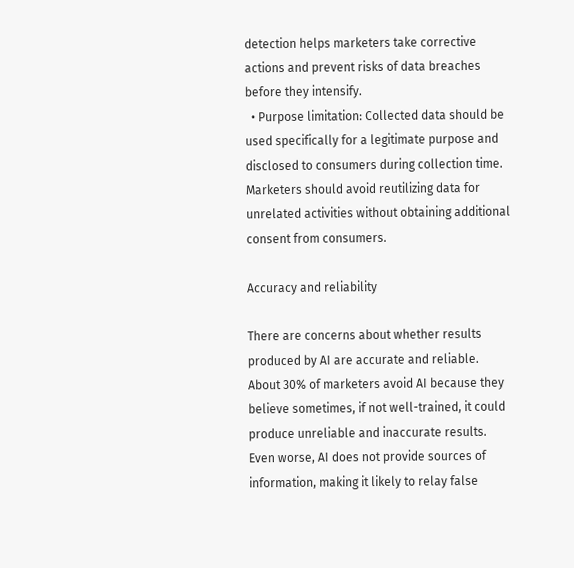detection helps marketers take corrective actions and prevent risks of data breaches before they intensify.
  • Purpose limitation: Collected data should be used specifically for a legitimate purpose and disclosed to consumers during collection time. Marketers should avoid reutilizing data for unrelated activities without obtaining additional consent from consumers.

Accuracy and reliability

There are concerns about whether results produced by AI are accurate and reliable. About 30% of marketers avoid AI because they believe sometimes, if not well-trained, it could produce unreliable and inaccurate results. Even worse, AI does not provide sources of information, making it likely to relay false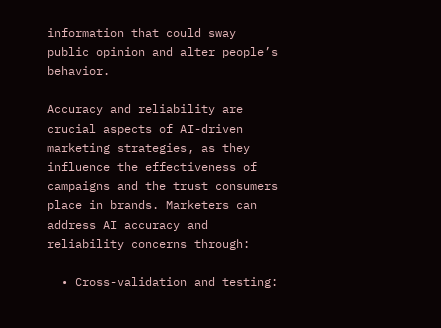information that could sway public opinion and alter people’s behavior.

Accuracy and reliability are crucial aspects of AI-driven marketing strategies, as they influence the effectiveness of campaigns and the trust consumers place in brands. Marketers can address AI accuracy and reliability concerns through:

  • Cross-validation and testing: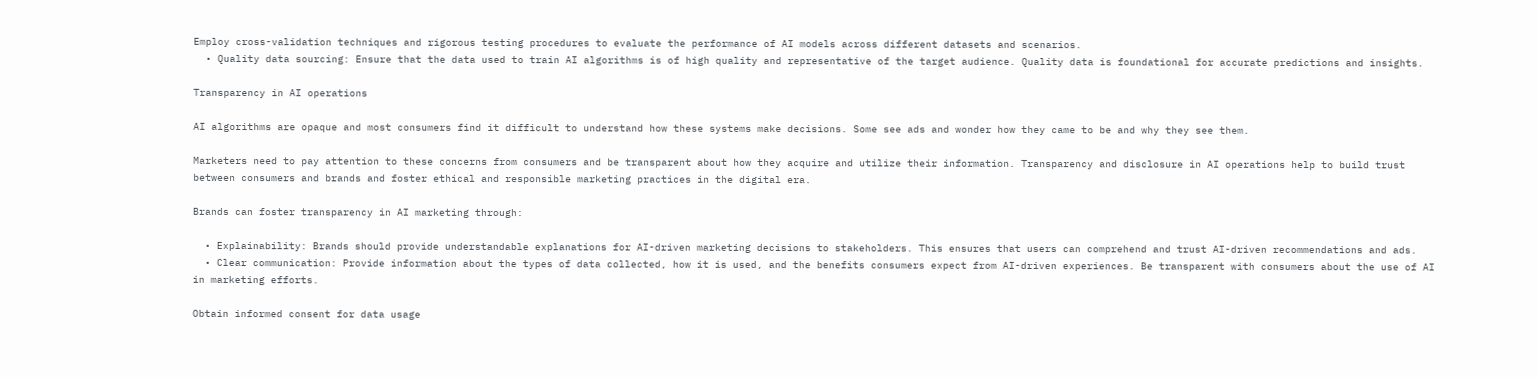Employ cross-validation techniques and rigorous testing procedures to evaluate the performance of AI models across different datasets and scenarios.
  • Quality data sourcing: Ensure that the data used to train AI algorithms is of high quality and representative of the target audience. Quality data is foundational for accurate predictions and insights.

Transparency in AI operations

AI algorithms are opaque and most consumers find it difficult to understand how these systems make decisions. Some see ads and wonder how they came to be and why they see them.

Marketers need to pay attention to these concerns from consumers and be transparent about how they acquire and utilize their information. Transparency and disclosure in AI operations help to build trust between consumers and brands and foster ethical and responsible marketing practices in the digital era.

Brands can foster transparency in AI marketing through:

  • Explainability: Brands should provide understandable explanations for AI-driven marketing decisions to stakeholders. This ensures that users can comprehend and trust AI-driven recommendations and ads.
  • Clear communication: Provide information about the types of data collected, how it is used, and the benefits consumers expect from AI-driven experiences. Be transparent with consumers about the use of AI in marketing efforts.

Obtain informed consent for data usage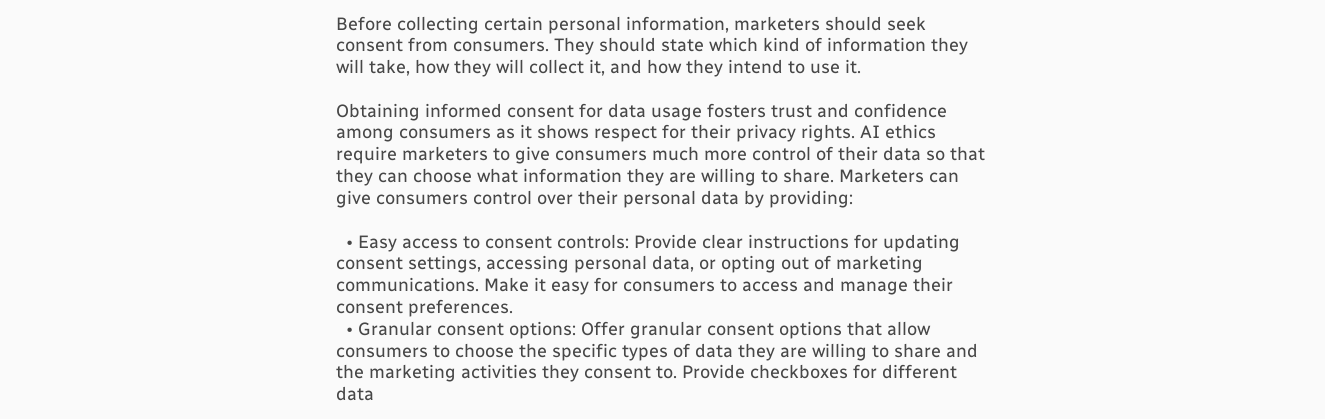Before collecting certain personal information, marketers should seek consent from consumers. They should state which kind of information they will take, how they will collect it, and how they intend to use it.

Obtaining informed consent for data usage fosters trust and confidence among consumers as it shows respect for their privacy rights. AI ethics require marketers to give consumers much more control of their data so that they can choose what information they are willing to share. Marketers can give consumers control over their personal data by providing:

  • Easy access to consent controls: Provide clear instructions for updating consent settings, accessing personal data, or opting out of marketing communications. Make it easy for consumers to access and manage their consent preferences.
  • Granular consent options: Offer granular consent options that allow consumers to choose the specific types of data they are willing to share and the marketing activities they consent to. Provide checkboxes for different data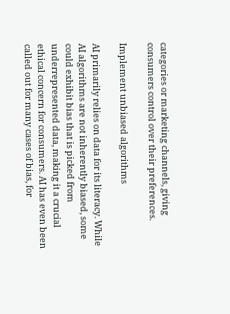categories or marketing channels, giving consumers control over their preferences.

Implement unbiased algorithms

AI primarily relies on data for its literacy. While AI algorithms are not inherently biased, some could exhibit bias that is picked from underrepresented data, making it a crucial ethical concern for consumers. AI has even been called out for many cases of bias, for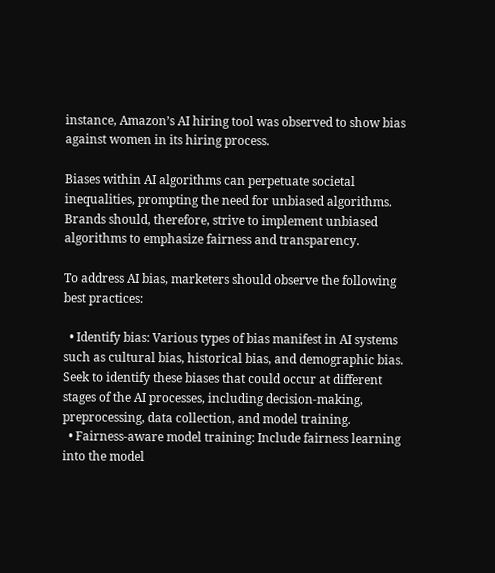instance, Amazon’s AI hiring tool was observed to show bias against women in its hiring process.

Biases within AI algorithms can perpetuate societal inequalities, prompting the need for unbiased algorithms. Brands should, therefore, strive to implement unbiased algorithms to emphasize fairness and transparency.

To address AI bias, marketers should observe the following best practices:

  • Identify bias: Various types of bias manifest in AI systems such as cultural bias, historical bias, and demographic bias. Seek to identify these biases that could occur at different stages of the AI processes, including decision-making, preprocessing, data collection, and model training.
  • Fairness-aware model training: Include fairness learning into the model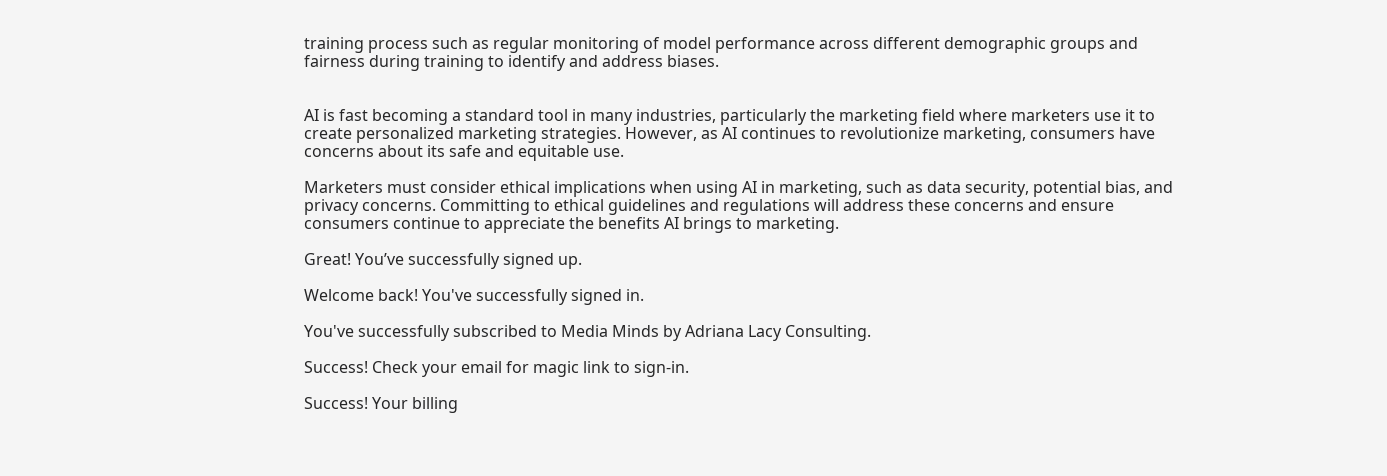training process such as regular monitoring of model performance across different demographic groups and fairness during training to identify and address biases.


AI is fast becoming a standard tool in many industries, particularly the marketing field where marketers use it to create personalized marketing strategies. However, as AI continues to revolutionize marketing, consumers have concerns about its safe and equitable use.

Marketers must consider ethical implications when using AI in marketing, such as data security, potential bias, and privacy concerns. Committing to ethical guidelines and regulations will address these concerns and ensure consumers continue to appreciate the benefits AI brings to marketing.

Great! You’ve successfully signed up.

Welcome back! You've successfully signed in.

You've successfully subscribed to Media Minds by Adriana Lacy Consulting.

Success! Check your email for magic link to sign-in.

Success! Your billing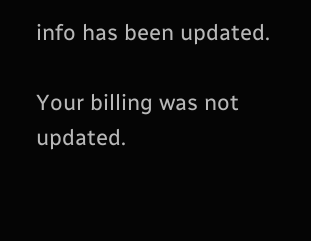info has been updated.

Your billing was not updated.